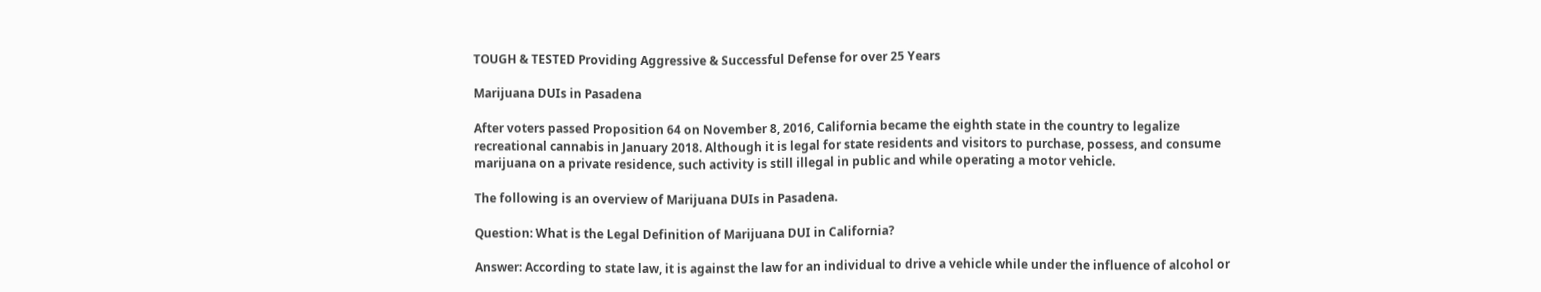TOUGH & TESTED Providing Aggressive & Successful Defense for over 25 Years

Marijuana DUIs in Pasadena

After voters passed Proposition 64 on November 8, 2016, California became the eighth state in the country to legalize recreational cannabis in January 2018. Although it is legal for state residents and visitors to purchase, possess, and consume marijuana on a private residence, such activity is still illegal in public and while operating a motor vehicle.

The following is an overview of Marijuana DUIs in Pasadena.

Question: What is the Legal Definition of Marijuana DUI in California?

Answer: According to state law, it is against the law for an individual to drive a vehicle while under the influence of alcohol or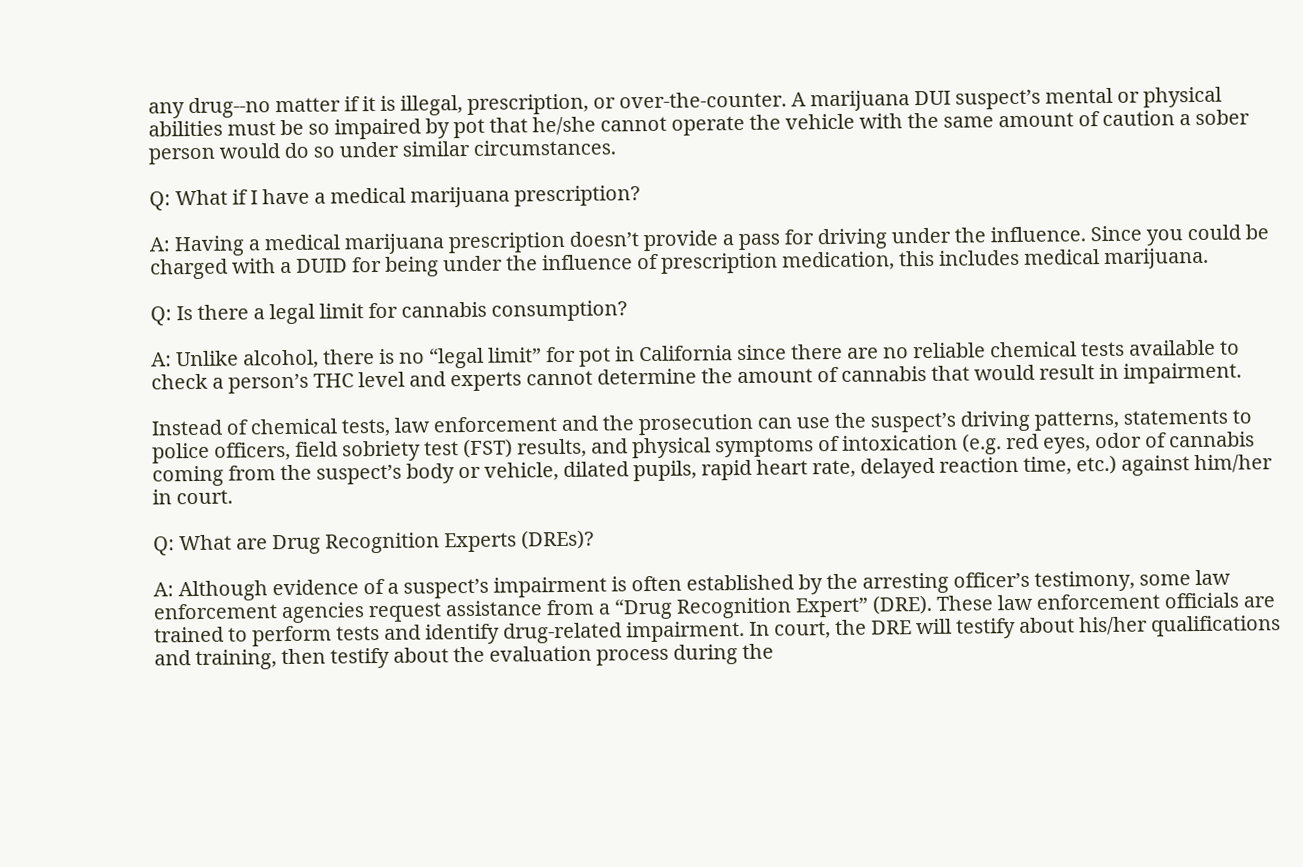any drug--no matter if it is illegal, prescription, or over-the-counter. A marijuana DUI suspect’s mental or physical abilities must be so impaired by pot that he/she cannot operate the vehicle with the same amount of caution a sober person would do so under similar circumstances.

Q: What if I have a medical marijuana prescription?

A: Having a medical marijuana prescription doesn’t provide a pass for driving under the influence. Since you could be charged with a DUID for being under the influence of prescription medication, this includes medical marijuana.

Q: Is there a legal limit for cannabis consumption?

A: Unlike alcohol, there is no “legal limit” for pot in California since there are no reliable chemical tests available to check a person’s THC level and experts cannot determine the amount of cannabis that would result in impairment.

Instead of chemical tests, law enforcement and the prosecution can use the suspect’s driving patterns, statements to police officers, field sobriety test (FST) results, and physical symptoms of intoxication (e.g. red eyes, odor of cannabis coming from the suspect’s body or vehicle, dilated pupils, rapid heart rate, delayed reaction time, etc.) against him/her in court.

Q: What are Drug Recognition Experts (DREs)?

A: Although evidence of a suspect’s impairment is often established by the arresting officer’s testimony, some law enforcement agencies request assistance from a “Drug Recognition Expert” (DRE). These law enforcement officials are trained to perform tests and identify drug-related impairment. In court, the DRE will testify about his/her qualifications and training, then testify about the evaluation process during the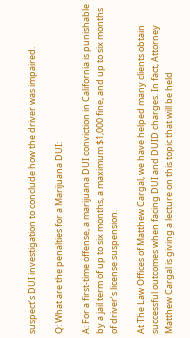suspect’s DUI investigation to conclude how the driver was impaired.

Q: What are the penalties for a Marijuana DUI:

A: For a first-time offense, a marijuana DUI conviction in California is punishable by a jail term of up to six months, a maximum $1,000 fine, and up to six months of driver’s license suspension.

At The Law Offices of Matthew Cargal, we have helped many clients obtain successful outcomes when facing DUI and DUID charges. In fact, Attorney Matthew Cargal is giving a lecture on this topic that will be held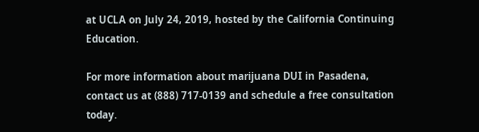at UCLA on July 24, 2019, hosted by the California Continuing Education.

For more information about marijuana DUI in Pasadena, contact us at (888) 717-0139 and schedule a free consultation today.